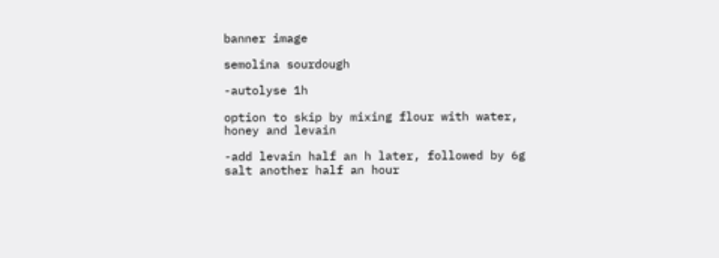banner image

semolina sourdough

-autolyse 1h

option to skip by mixing flour with water, honey and levain

-add levain half an h later, followed by 6g salt another half an hour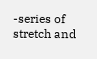-series of stretch and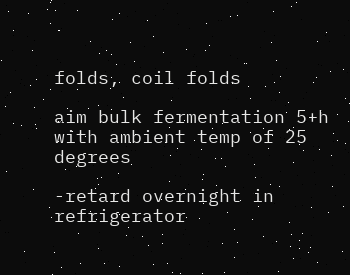folds, coil folds

aim bulk fermentation 5+h with ambient temp of 25 degrees

-retard overnight in refrigerator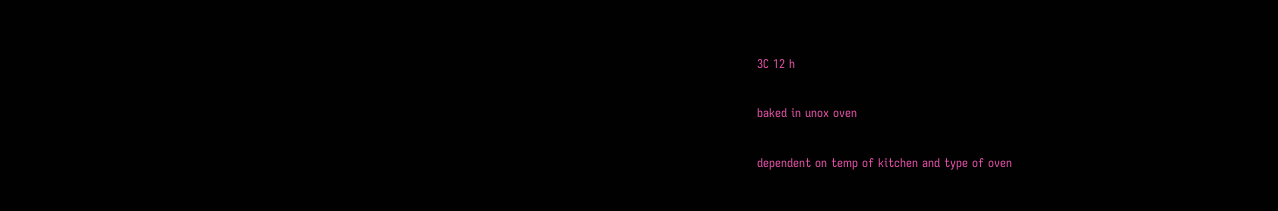3C 12 h

baked in unox oven

dependent on temp of kitchen and type of oven